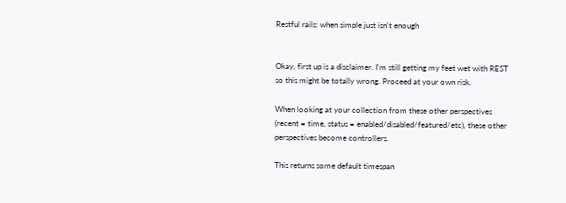Restful rails: when simple just isn't enough


Okay, first up is a disclaimer. I'm still getting my feet wet with REST so this might be totally wrong. Proceed at your own risk.

When looking at your collection from these other perspectives (recent = time, status = enabled/disabled/featured/etc), these other perspectives become controllers.

This returns some default timespan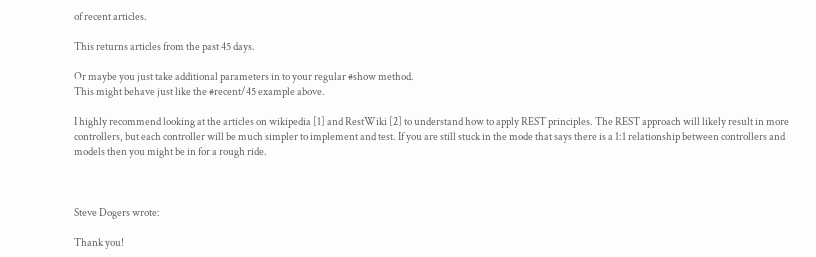of recent articles.

This returns articles from the past 45 days.

Or maybe you just take additional parameters in to your regular #show method.
This might behave just like the #recent/45 example above.

I highly recommend looking at the articles on wikipedia [1] and RestWiki [2] to understand how to apply REST principles. The REST approach will likely result in more controllers, but each controller will be much simpler to implement and test. If you are still stuck in the mode that says there is a 1:1 relationship between controllers and models then you might be in for a rough ride.



Steve Dogers wrote:

Thank you!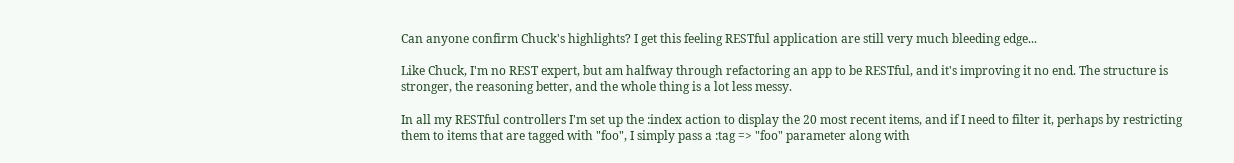Can anyone confirm Chuck's highlights? I get this feeling RESTful application are still very much bleeding edge...

Like Chuck, I'm no REST expert, but am halfway through refactoring an app to be RESTful, and it's improving it no end. The structure is stronger, the reasoning better, and the whole thing is a lot less messy.

In all my RESTful controllers I'm set up the :index action to display the 20 most recent items, and if I need to filter it, perhaps by restricting them to items that are tagged with "foo", I simply pass a :tag => "foo" parameter along with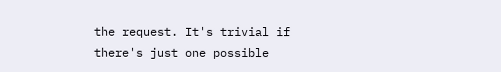the request. It's trivial if there's just one possible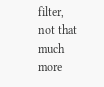filter, not that much more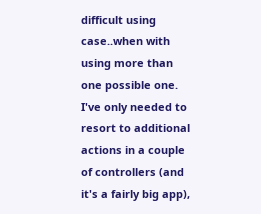difficult using case..when with using more than one possible one. I've only needed to resort to additional actions in a couple of controllers (and it's a fairly big app),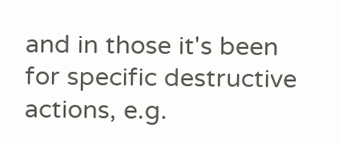and in those it's been for specific destructive actions, e.g.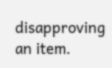disapproving an item.